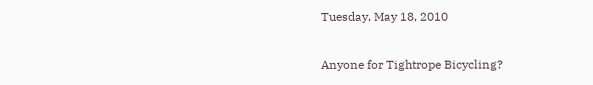Tuesday, May 18, 2010

Anyone for Tightrope Bicycling?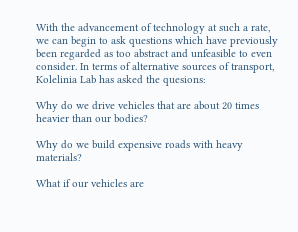With the advancement of technology at such a rate, we can begin to ask questions which have previously been regarded as too abstract and unfeasible to even consider. In terms of alternative sources of transport, Kolelinia Lab has asked the quesions:

Why do we drive vehicles that are about 20 times heavier than our bodies?

Why do we build expensive roads with heavy materials?

What if our vehicles are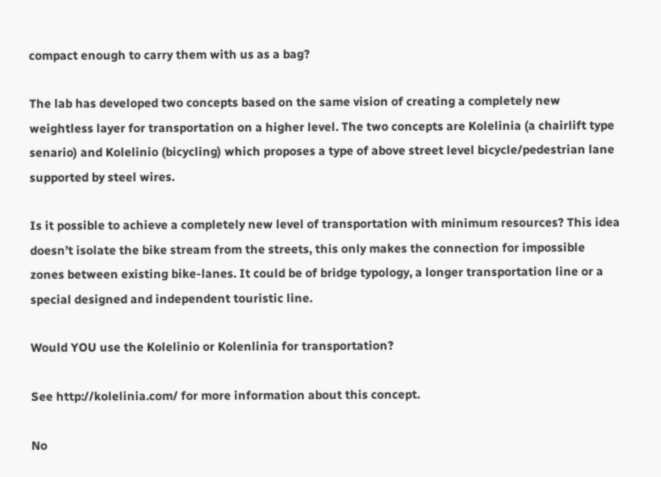compact enough to carry them with us as a bag?

The lab has developed two concepts based on the same vision of creating a completely new weightless layer for transportation on a higher level. The two concepts are Kolelinia (a chairlift type senario) and Kolelinio (bicycling) which proposes a type of above street level bicycle/pedestrian lane supported by steel wires.

Is it possible to achieve a completely new level of transportation with minimum resources? This idea doesn’t isolate the bike stream from the streets, this only makes the connection for impossible zones between existing bike-lanes. It could be of bridge typology, a longer transportation line or a special designed and independent touristic line.

Would YOU use the Kolelinio or Kolenlinia for transportation?

See http://kolelinia.com/ for more information about this concept.

No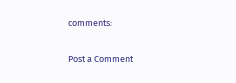comments:

Post a Comment